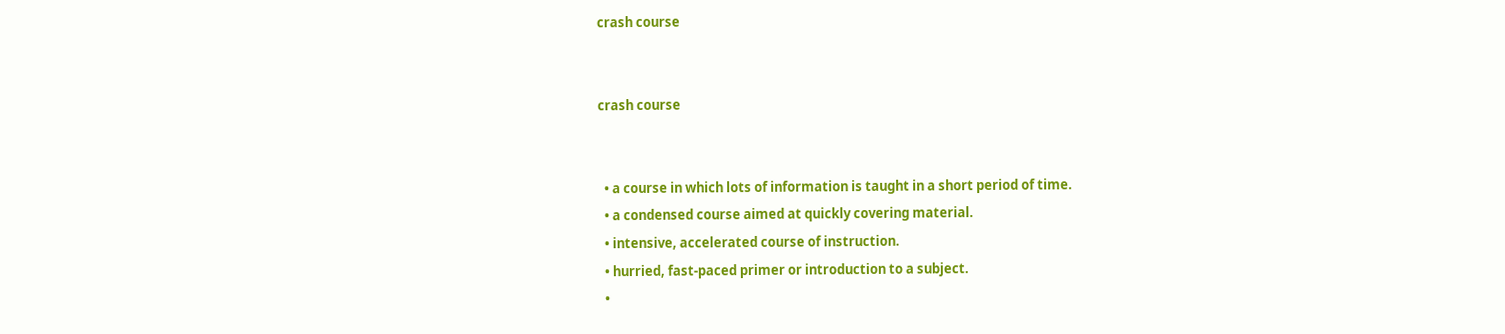crash course


crash course


  • a course in which lots of information is taught in a short period of time.
  • a condensed course aimed at quickly covering material.
  • intensive, accelerated course of instruction.
  • hurried, fast-paced primer or introduction to a subject.
  •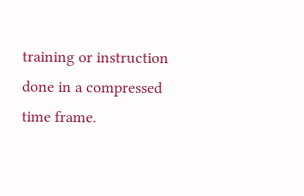training or instruction done in a compressed time frame.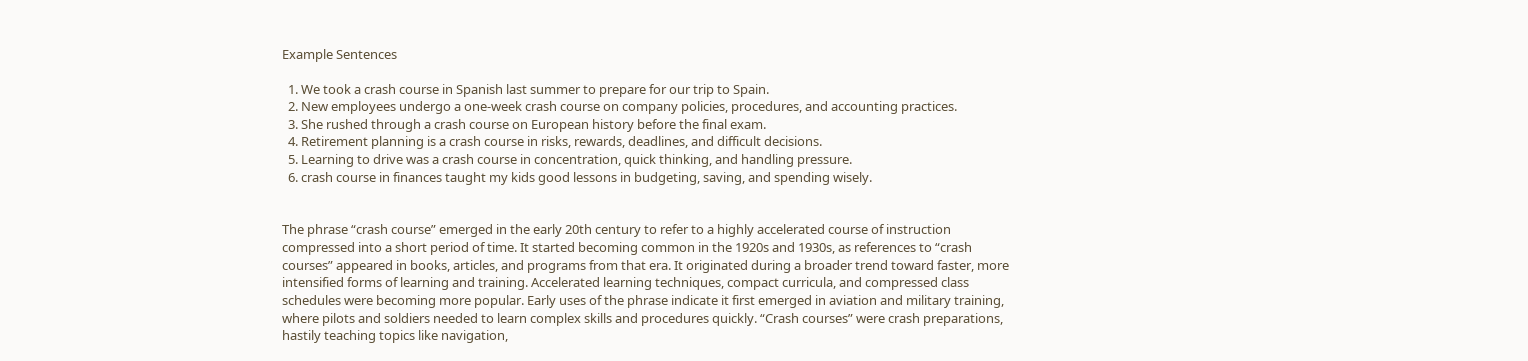Example Sentences

  1. We took a crash course in Spanish last summer to prepare for our trip to Spain.
  2. New employees undergo a one-week crash course on company policies, procedures, and accounting practices.
  3. She rushed through a crash course on European history before the final exam.
  4. Retirement planning is a crash course in risks, rewards, deadlines, and difficult decisions.
  5. Learning to drive was a crash course in concentration, quick thinking, and handling pressure.
  6. crash course in finances taught my kids good lessons in budgeting, saving, and spending wisely.


The phrase “crash course” emerged in the early 20th century to refer to a highly accelerated course of instruction compressed into a short period of time. It started becoming common in the 1920s and 1930s, as references to “crash courses” appeared in books, articles, and programs from that era. It originated during a broader trend toward faster, more intensified forms of learning and training. Accelerated learning techniques, compact curricula, and compressed class schedules were becoming more popular. Early uses of the phrase indicate it first emerged in aviation and military training, where pilots and soldiers needed to learn complex skills and procedures quickly. “Crash courses” were crash preparations, hastily teaching topics like navigation,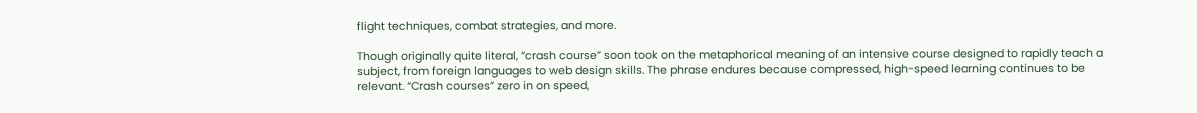flight techniques, combat strategies, and more.

Though originally quite literal, “crash course” soon took on the metaphorical meaning of an intensive course designed to rapidly teach a subject, from foreign languages to web design skills. The phrase endures because compressed, high-speed learning continues to be relevant. “Crash courses” zero in on speed,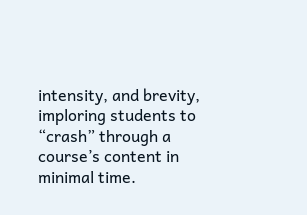intensity, and brevity, imploring students to “crash” through a course’s content in minimal time.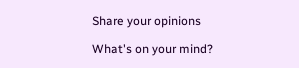Share your opinions

What's on your mind?